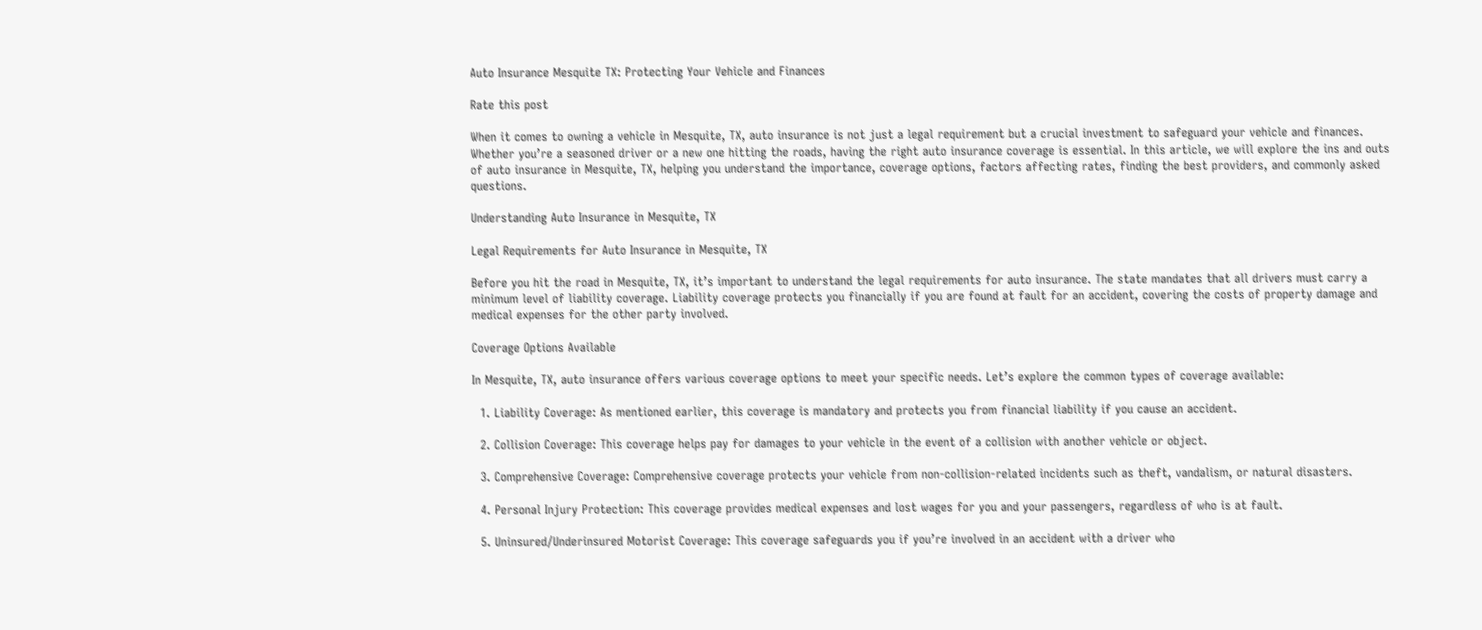Auto Insurance Mesquite TX: Protecting Your Vehicle and Finances

Rate this post

When it comes to owning a vehicle in Mesquite, TX, auto insurance is not just a legal requirement but a crucial investment to safeguard your vehicle and finances. Whether you’re a seasoned driver or a new one hitting the roads, having the right auto insurance coverage is essential. In this article, we will explore the ins and outs of auto insurance in Mesquite, TX, helping you understand the importance, coverage options, factors affecting rates, finding the best providers, and commonly asked questions.

Understanding Auto Insurance in Mesquite, TX

Legal Requirements for Auto Insurance in Mesquite, TX

Before you hit the road in Mesquite, TX, it’s important to understand the legal requirements for auto insurance. The state mandates that all drivers must carry a minimum level of liability coverage. Liability coverage protects you financially if you are found at fault for an accident, covering the costs of property damage and medical expenses for the other party involved.

Coverage Options Available

In Mesquite, TX, auto insurance offers various coverage options to meet your specific needs. Let’s explore the common types of coverage available:

  1. Liability Coverage: As mentioned earlier, this coverage is mandatory and protects you from financial liability if you cause an accident.

  2. Collision Coverage: This coverage helps pay for damages to your vehicle in the event of a collision with another vehicle or object.

  3. Comprehensive Coverage: Comprehensive coverage protects your vehicle from non-collision-related incidents such as theft, vandalism, or natural disasters.

  4. Personal Injury Protection: This coverage provides medical expenses and lost wages for you and your passengers, regardless of who is at fault.

  5. Uninsured/Underinsured Motorist Coverage: This coverage safeguards you if you’re involved in an accident with a driver who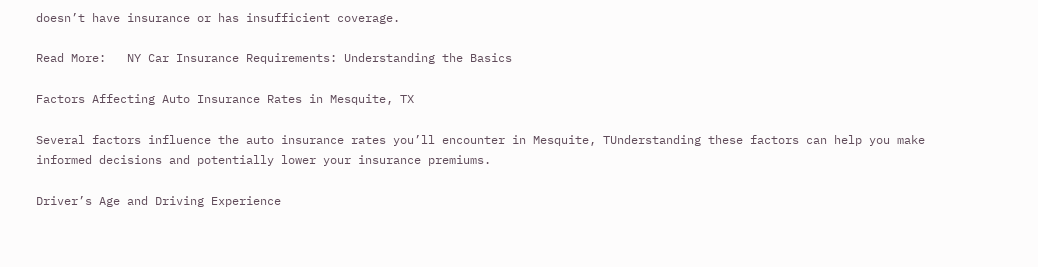doesn’t have insurance or has insufficient coverage.

Read More:   NY Car Insurance Requirements: Understanding the Basics

Factors Affecting Auto Insurance Rates in Mesquite, TX

Several factors influence the auto insurance rates you’ll encounter in Mesquite, TUnderstanding these factors can help you make informed decisions and potentially lower your insurance premiums.

Driver’s Age and Driving Experience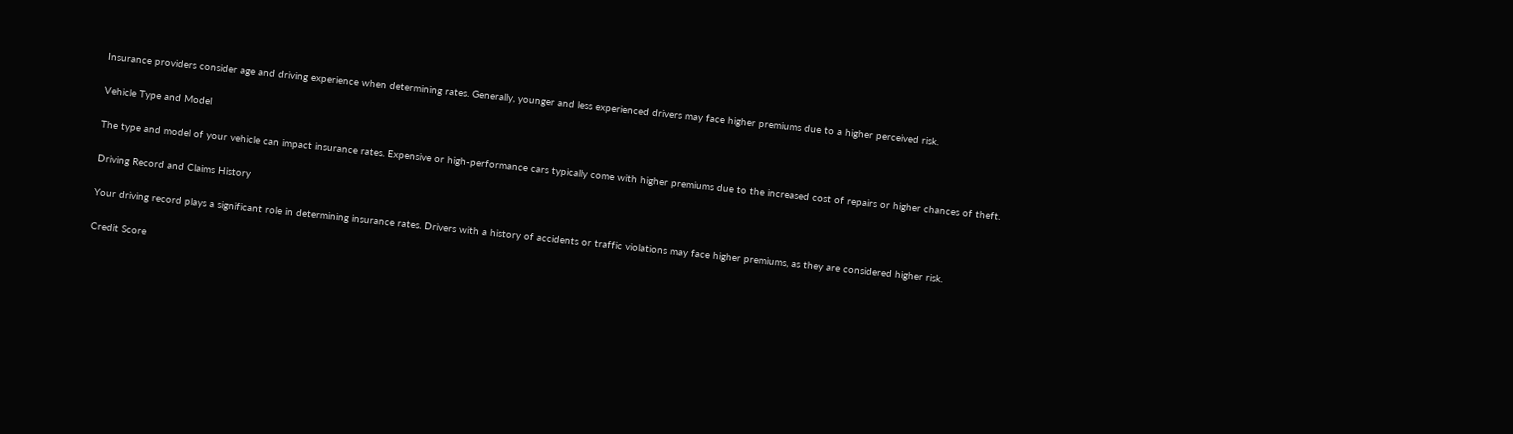Insurance providers consider age and driving experience when determining rates. Generally, younger and less experienced drivers may face higher premiums due to a higher perceived risk.

Vehicle Type and Model

The type and model of your vehicle can impact insurance rates. Expensive or high-performance cars typically come with higher premiums due to the increased cost of repairs or higher chances of theft.

Driving Record and Claims History

Your driving record plays a significant role in determining insurance rates. Drivers with a history of accidents or traffic violations may face higher premiums, as they are considered higher risk.

Credit Score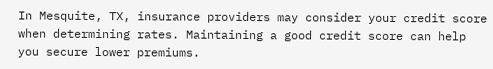In Mesquite, TX, insurance providers may consider your credit score when determining rates. Maintaining a good credit score can help you secure lower premiums.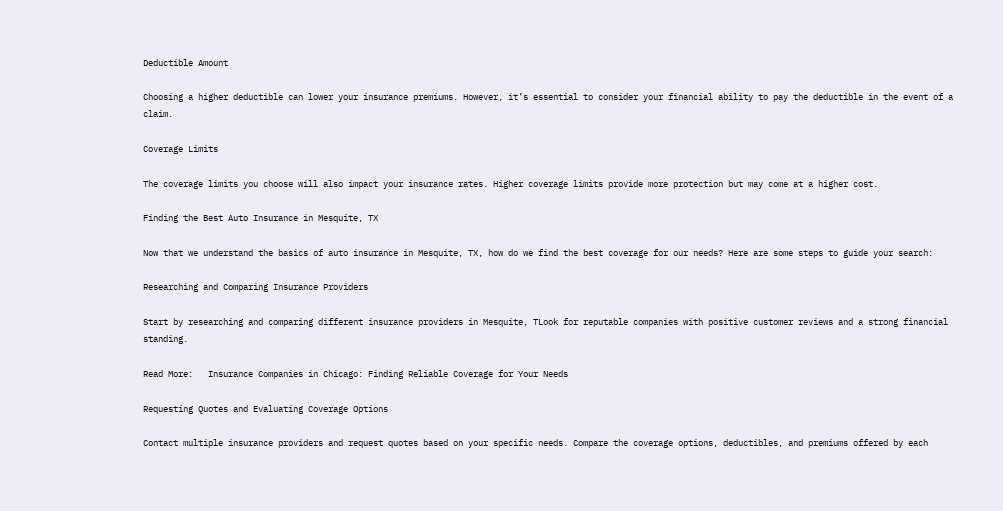Deductible Amount

Choosing a higher deductible can lower your insurance premiums. However, it’s essential to consider your financial ability to pay the deductible in the event of a claim.

Coverage Limits

The coverage limits you choose will also impact your insurance rates. Higher coverage limits provide more protection but may come at a higher cost.

Finding the Best Auto Insurance in Mesquite, TX

Now that we understand the basics of auto insurance in Mesquite, TX, how do we find the best coverage for our needs? Here are some steps to guide your search:

Researching and Comparing Insurance Providers

Start by researching and comparing different insurance providers in Mesquite, TLook for reputable companies with positive customer reviews and a strong financial standing.

Read More:   Insurance Companies in Chicago: Finding Reliable Coverage for Your Needs

Requesting Quotes and Evaluating Coverage Options

Contact multiple insurance providers and request quotes based on your specific needs. Compare the coverage options, deductibles, and premiums offered by each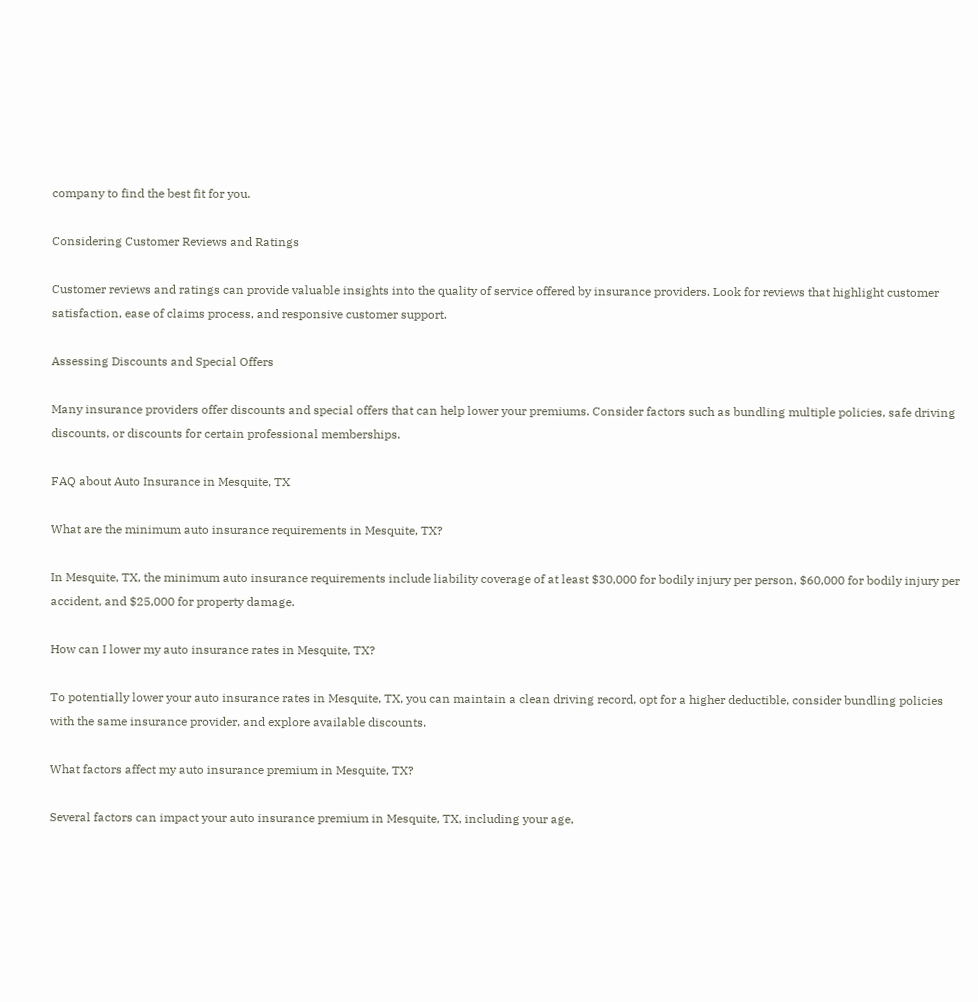company to find the best fit for you.

Considering Customer Reviews and Ratings

Customer reviews and ratings can provide valuable insights into the quality of service offered by insurance providers. Look for reviews that highlight customer satisfaction, ease of claims process, and responsive customer support.

Assessing Discounts and Special Offers

Many insurance providers offer discounts and special offers that can help lower your premiums. Consider factors such as bundling multiple policies, safe driving discounts, or discounts for certain professional memberships.

FAQ about Auto Insurance in Mesquite, TX

What are the minimum auto insurance requirements in Mesquite, TX?

In Mesquite, TX, the minimum auto insurance requirements include liability coverage of at least $30,000 for bodily injury per person, $60,000 for bodily injury per accident, and $25,000 for property damage.

How can I lower my auto insurance rates in Mesquite, TX?

To potentially lower your auto insurance rates in Mesquite, TX, you can maintain a clean driving record, opt for a higher deductible, consider bundling policies with the same insurance provider, and explore available discounts.

What factors affect my auto insurance premium in Mesquite, TX?

Several factors can impact your auto insurance premium in Mesquite, TX, including your age,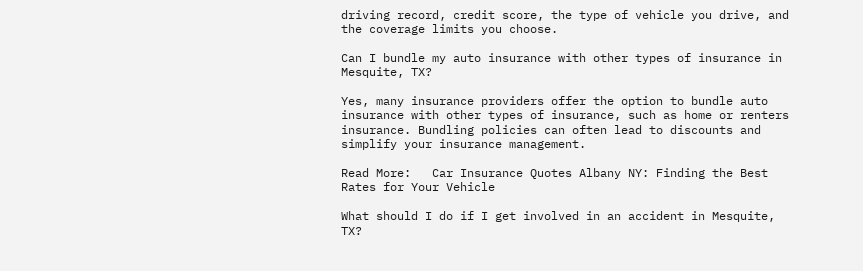driving record, credit score, the type of vehicle you drive, and the coverage limits you choose.

Can I bundle my auto insurance with other types of insurance in Mesquite, TX?

Yes, many insurance providers offer the option to bundle auto insurance with other types of insurance, such as home or renters insurance. Bundling policies can often lead to discounts and simplify your insurance management.

Read More:   Car Insurance Quotes Albany NY: Finding the Best Rates for Your Vehicle

What should I do if I get involved in an accident in Mesquite, TX?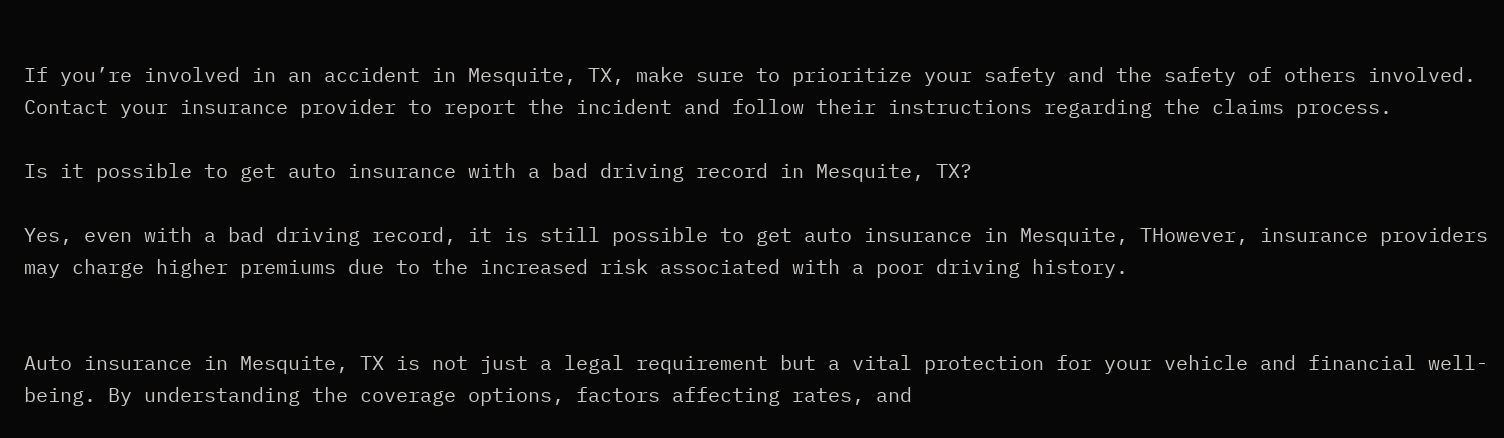If you’re involved in an accident in Mesquite, TX, make sure to prioritize your safety and the safety of others involved. Contact your insurance provider to report the incident and follow their instructions regarding the claims process.

Is it possible to get auto insurance with a bad driving record in Mesquite, TX?

Yes, even with a bad driving record, it is still possible to get auto insurance in Mesquite, THowever, insurance providers may charge higher premiums due to the increased risk associated with a poor driving history.


Auto insurance in Mesquite, TX is not just a legal requirement but a vital protection for your vehicle and financial well-being. By understanding the coverage options, factors affecting rates, and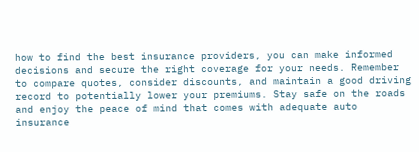how to find the best insurance providers, you can make informed decisions and secure the right coverage for your needs. Remember to compare quotes, consider discounts, and maintain a good driving record to potentially lower your premiums. Stay safe on the roads and enjoy the peace of mind that comes with adequate auto insurance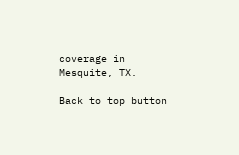coverage in Mesquite, TX.

Back to top button